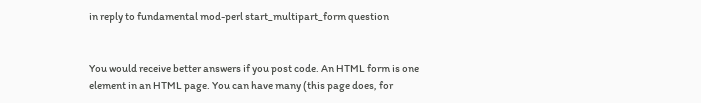in reply to fundamental mod-perl start_multipart_form question


You would receive better answers if you post code. An HTML form is one element in an HTML page. You can have many (this page does, for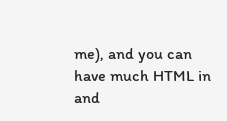me), and you can have much HTML in and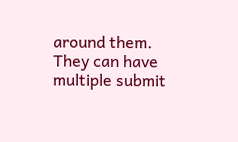around them. They can have multiple submit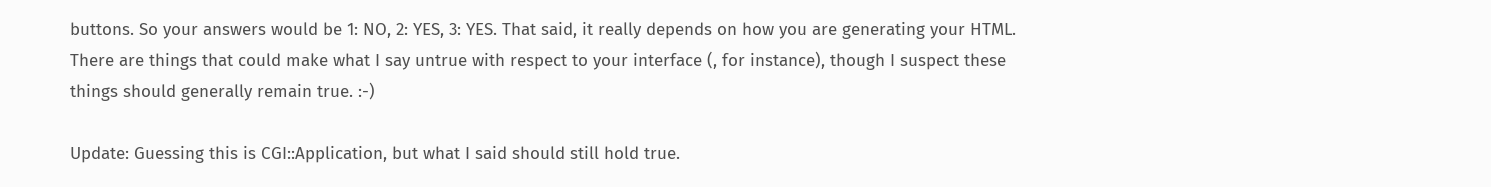buttons. So your answers would be 1: NO, 2: YES, 3: YES. That said, it really depends on how you are generating your HTML. There are things that could make what I say untrue with respect to your interface (, for instance), though I suspect these things should generally remain true. :-)

Update: Guessing this is CGI::Application, but what I said should still hold true.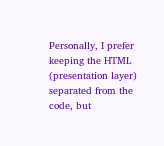Personally, I prefer keeping the HTML (presentation layer) separated from the code, but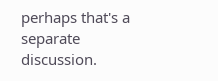perhaps that's a separate discussion.